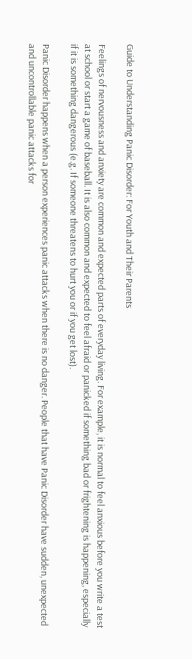Guide to Understanding Panic Disorder: For Youth and Their Parents

Feelings of nervousness and anxiety are common and expected parts of everyday living. For example, it is normal to feel anxious before you write a test at school or start a game of baseball. It is also common and expected to feel afraid or panicked if something bad or frightening is happening, especially if it is something dangerous (e.g. If someone threatens to hurt you or if you get lost).

Panic Disorder happens when a person experiences panic attacks when there is no danger. People that have Panic Disorder have sudden, unexpected and uncontrollable panic attacks for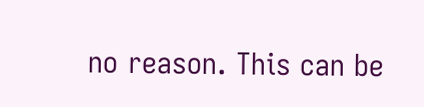no reason. This can be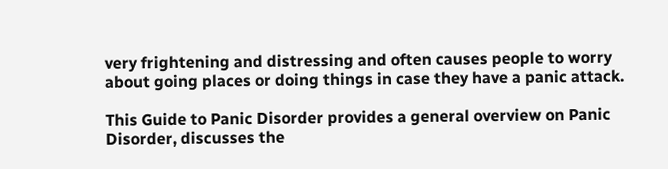very frightening and distressing and often causes people to worry about going places or doing things in case they have a panic attack.

This Guide to Panic Disorder provides a general overview on Panic Disorder, discusses the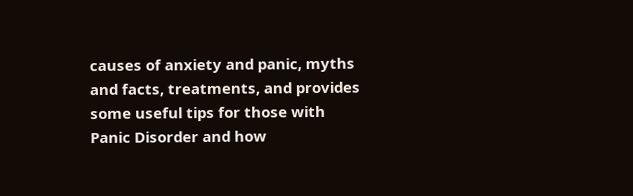causes of anxiety and panic, myths and facts, treatments, and provides some useful tips for those with Panic Disorder and how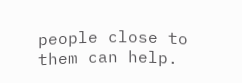people close to them can help.